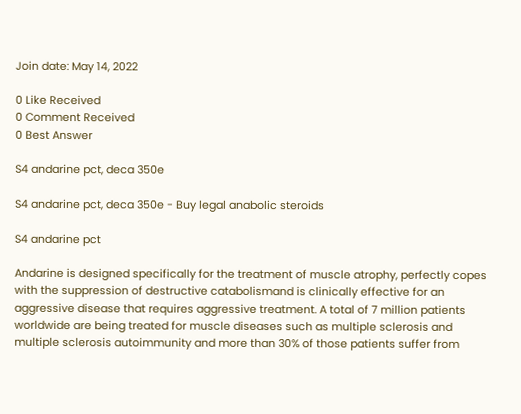Join date: May 14, 2022

0 Like Received
0 Comment Received
0 Best Answer

S4 andarine pct, deca 350e

S4 andarine pct, deca 350e - Buy legal anabolic steroids

S4 andarine pct

Andarine is designed specifically for the treatment of muscle atrophy, perfectly copes with the suppression of destructive catabolismand is clinically effective for an aggressive disease that requires aggressive treatment. A total of 7 million patients worldwide are being treated for muscle diseases such as multiple sclerosis and multiple sclerosis autoimmunity and more than 30% of those patients suffer from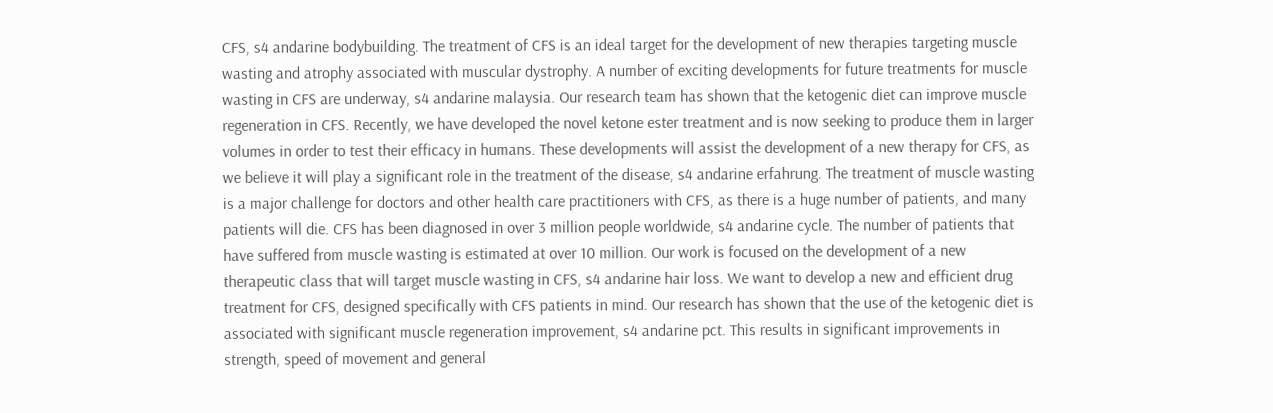CFS, s4 andarine bodybuilding. The treatment of CFS is an ideal target for the development of new therapies targeting muscle wasting and atrophy associated with muscular dystrophy. A number of exciting developments for future treatments for muscle wasting in CFS are underway, s4 andarine malaysia. Our research team has shown that the ketogenic diet can improve muscle regeneration in CFS. Recently, we have developed the novel ketone ester treatment and is now seeking to produce them in larger volumes in order to test their efficacy in humans. These developments will assist the development of a new therapy for CFS, as we believe it will play a significant role in the treatment of the disease, s4 andarine erfahrung. The treatment of muscle wasting is a major challenge for doctors and other health care practitioners with CFS, as there is a huge number of patients, and many patients will die. CFS has been diagnosed in over 3 million people worldwide, s4 andarine cycle. The number of patients that have suffered from muscle wasting is estimated at over 10 million. Our work is focused on the development of a new therapeutic class that will target muscle wasting in CFS, s4 andarine hair loss. We want to develop a new and efficient drug treatment for CFS, designed specifically with CFS patients in mind. Our research has shown that the use of the ketogenic diet is associated with significant muscle regeneration improvement, s4 andarine pct. This results in significant improvements in strength, speed of movement and general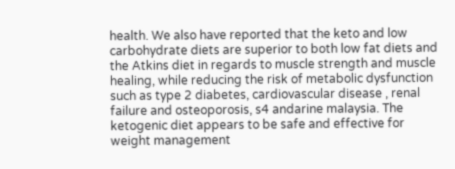health. We also have reported that the keto and low carbohydrate diets are superior to both low fat diets and the Atkins diet in regards to muscle strength and muscle healing, while reducing the risk of metabolic dysfunction such as type 2 diabetes, cardiovascular disease , renal failure and osteoporosis, s4 andarine malaysia. The ketogenic diet appears to be safe and effective for weight management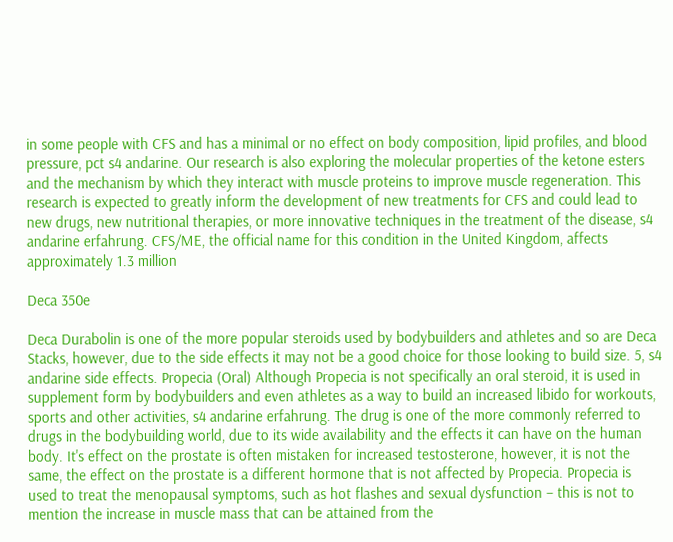in some people with CFS and has a minimal or no effect on body composition, lipid profiles, and blood pressure, pct s4 andarine. Our research is also exploring the molecular properties of the ketone esters and the mechanism by which they interact with muscle proteins to improve muscle regeneration. This research is expected to greatly inform the development of new treatments for CFS and could lead to new drugs, new nutritional therapies, or more innovative techniques in the treatment of the disease, s4 andarine erfahrung. CFS/ME, the official name for this condition in the United Kingdom, affects approximately 1.3 million

Deca 350e

Deca Durabolin is one of the more popular steroids used by bodybuilders and athletes and so are Deca Stacks, however, due to the side effects it may not be a good choice for those looking to build size. 5, s4 andarine side effects. Propecia (Oral) Although Propecia is not specifically an oral steroid, it is used in supplement form by bodybuilders and even athletes as a way to build an increased libido for workouts, sports and other activities, s4 andarine erfahrung. The drug is one of the more commonly referred to drugs in the bodybuilding world, due to its wide availability and the effects it can have on the human body. It's effect on the prostate is often mistaken for increased testosterone, however, it is not the same, the effect on the prostate is a different hormone that is not affected by Propecia. Propecia is used to treat the menopausal symptoms, such as hot flashes and sexual dysfunction – this is not to mention the increase in muscle mass that can be attained from the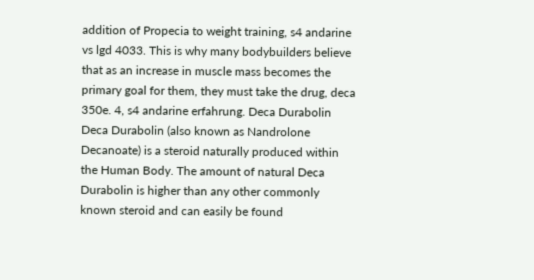addition of Propecia to weight training, s4 andarine vs lgd 4033. This is why many bodybuilders believe that as an increase in muscle mass becomes the primary goal for them, they must take the drug, deca 350e. 4, s4 andarine erfahrung. Deca Durabolin Deca Durabolin (also known as Nandrolone Decanoate) is a steroid naturally produced within the Human Body. The amount of natural Deca Durabolin is higher than any other commonly known steroid and can easily be found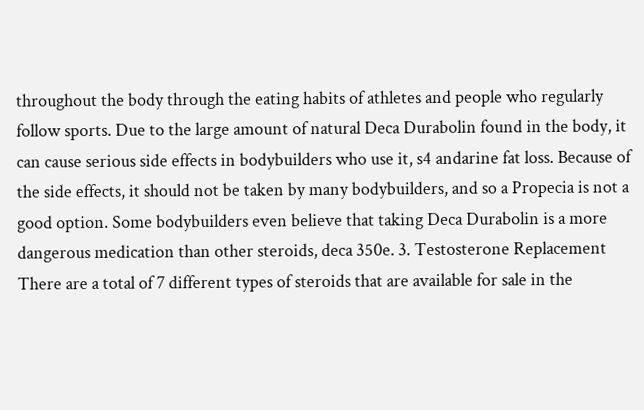throughout the body through the eating habits of athletes and people who regularly follow sports. Due to the large amount of natural Deca Durabolin found in the body, it can cause serious side effects in bodybuilders who use it, s4 andarine fat loss. Because of the side effects, it should not be taken by many bodybuilders, and so a Propecia is not a good option. Some bodybuilders even believe that taking Deca Durabolin is a more dangerous medication than other steroids, deca 350e. 3. Testosterone Replacement There are a total of 7 different types of steroids that are available for sale in the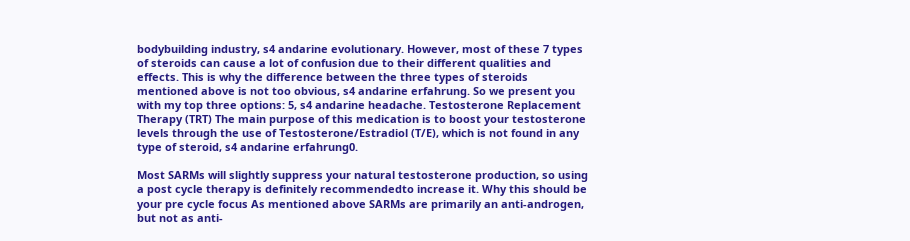bodybuilding industry, s4 andarine evolutionary. However, most of these 7 types of steroids can cause a lot of confusion due to their different qualities and effects. This is why the difference between the three types of steroids mentioned above is not too obvious, s4 andarine erfahrung. So we present you with my top three options: 5, s4 andarine headache. Testosterone Replacement Therapy (TRT) The main purpose of this medication is to boost your testosterone levels through the use of Testosterone/Estradiol (T/E), which is not found in any type of steroid, s4 andarine erfahrung0.

Most SARMs will slightly suppress your natural testosterone production, so using a post cycle therapy is definitely recommendedto increase it. Why this should be your pre cycle focus As mentioned above SARMs are primarily an anti-androgen, but not as anti-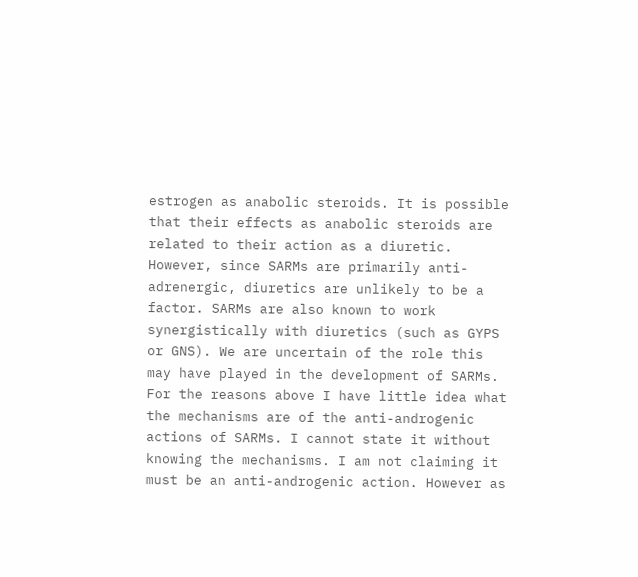estrogen as anabolic steroids. It is possible that their effects as anabolic steroids are related to their action as a diuretic. However, since SARMs are primarily anti-adrenergic, diuretics are unlikely to be a factor. SARMs are also known to work synergistically with diuretics (such as GYPS or GNS). We are uncertain of the role this may have played in the development of SARMs. For the reasons above I have little idea what the mechanisms are of the anti-androgenic actions of SARMs. I cannot state it without knowing the mechanisms. I am not claiming it must be an anti-androgenic action. However as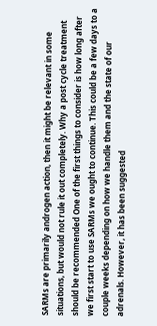SARMs are primarily androgen action, then it might be relevant in some situations, but would not rule it out completely. Why a post cycle treatment should be recommended One of the first things to consider is how long after we first start to use SARMs we ought to continue. This could be a few days to a couple weeks depending on how we handle them and the state of our adrenals. However, it has been suggested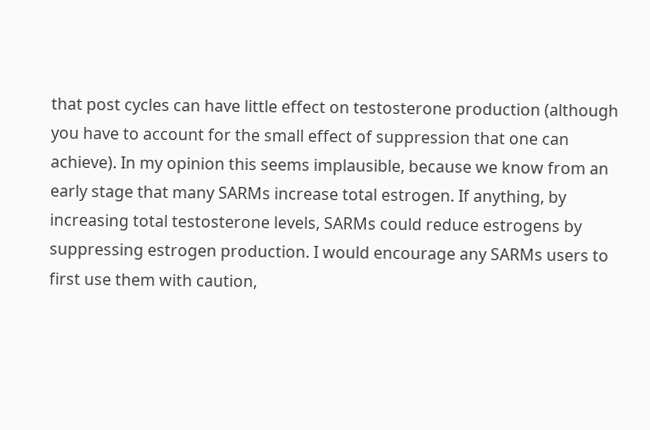that post cycles can have little effect on testosterone production (although you have to account for the small effect of suppression that one can achieve). In my opinion this seems implausible, because we know from an early stage that many SARMs increase total estrogen. If anything, by increasing total testosterone levels, SARMs could reduce estrogens by suppressing estrogen production. I would encourage any SARMs users to first use them with caution,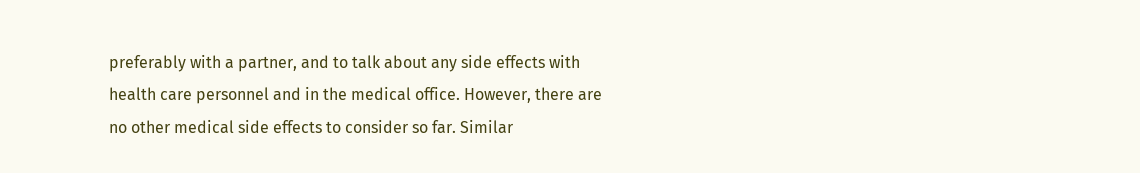preferably with a partner, and to talk about any side effects with health care personnel and in the medical office. However, there are no other medical side effects to consider so far. Similar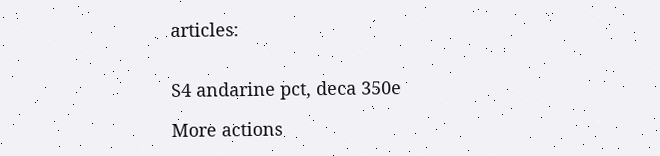articles:


S4 andarine pct, deca 350e

More actions